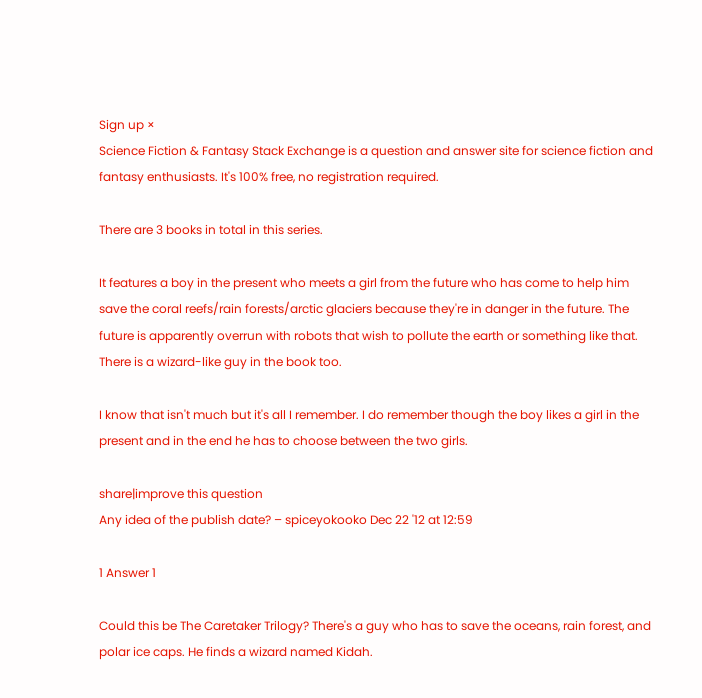Sign up ×
Science Fiction & Fantasy Stack Exchange is a question and answer site for science fiction and fantasy enthusiasts. It's 100% free, no registration required.

There are 3 books in total in this series.

It features a boy in the present who meets a girl from the future who has come to help him save the coral reefs/rain forests/arctic glaciers because they're in danger in the future. The future is apparently overrun with robots that wish to pollute the earth or something like that. There is a wizard-like guy in the book too.

I know that isn't much but it's all I remember. I do remember though the boy likes a girl in the present and in the end he has to choose between the two girls.

share|improve this question
Any idea of the publish date? – spiceyokooko Dec 22 '12 at 12:59

1 Answer 1

Could this be The Caretaker Trilogy? There's a guy who has to save the oceans, rain forest, and polar ice caps. He finds a wizard named Kidah.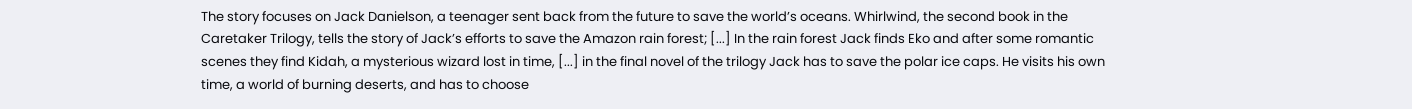The story focuses on Jack Danielson, a teenager sent back from the future to save the world’s oceans. Whirlwind, the second book in the Caretaker Trilogy, tells the story of Jack’s efforts to save the Amazon rain forest; [...] In the rain forest Jack finds Eko and after some romantic scenes they find Kidah, a mysterious wizard lost in time, [...] in the final novel of the trilogy Jack has to save the polar ice caps. He visits his own time, a world of burning deserts, and has to choose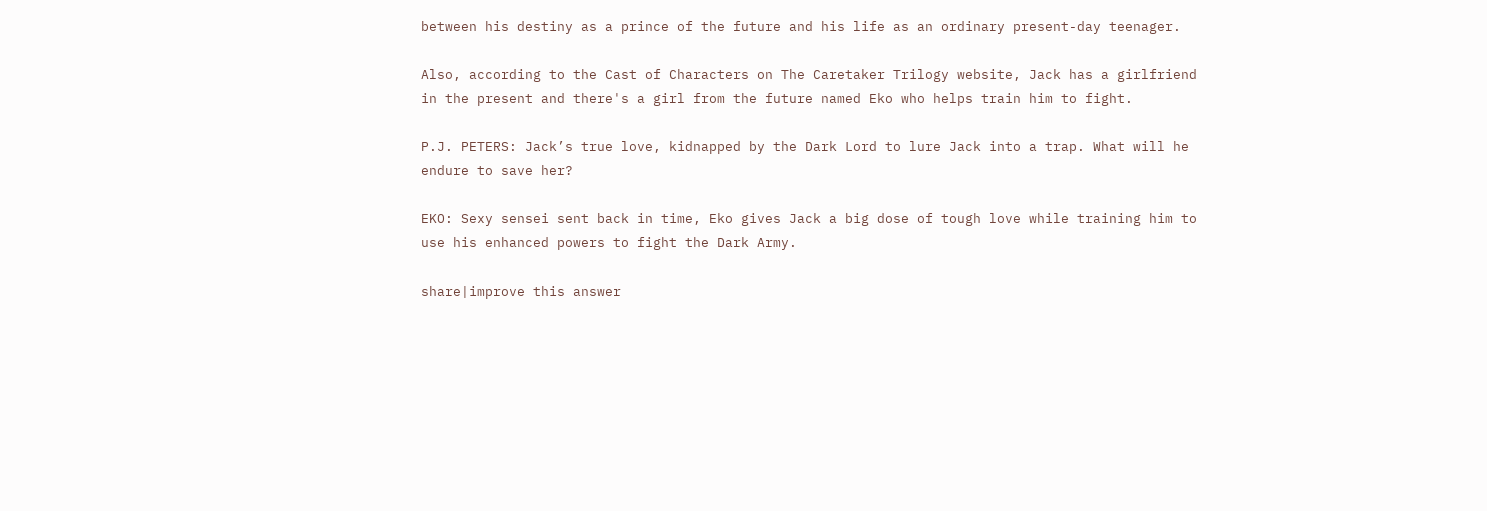between his destiny as a prince of the future and his life as an ordinary present-day teenager.

Also, according to the Cast of Characters on The Caretaker Trilogy website, Jack has a girlfriend in the present and there's a girl from the future named Eko who helps train him to fight.

P.J. PETERS: Jack’s true love, kidnapped by the Dark Lord to lure Jack into a trap. What will he endure to save her?

EKO: Sexy sensei sent back in time, Eko gives Jack a big dose of tough love while training him to use his enhanced powers to fight the Dark Army.

share|improve this answer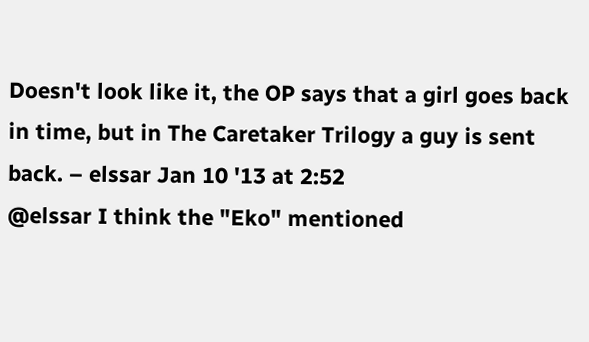Doesn't look like it, the OP says that a girl goes back in time, but in The Caretaker Trilogy a guy is sent back. – elssar Jan 10 '13 at 2:52
@elssar I think the "Eko" mentioned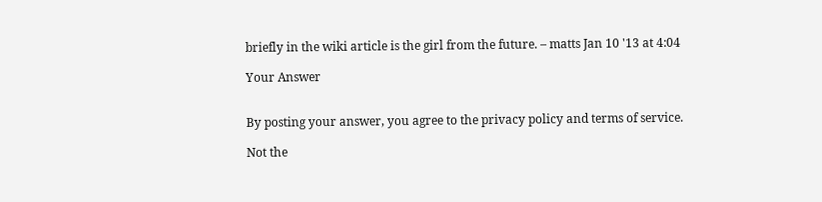briefly in the wiki article is the girl from the future. – matts Jan 10 '13 at 4:04

Your Answer


By posting your answer, you agree to the privacy policy and terms of service.

Not the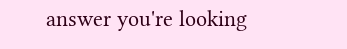answer you're looking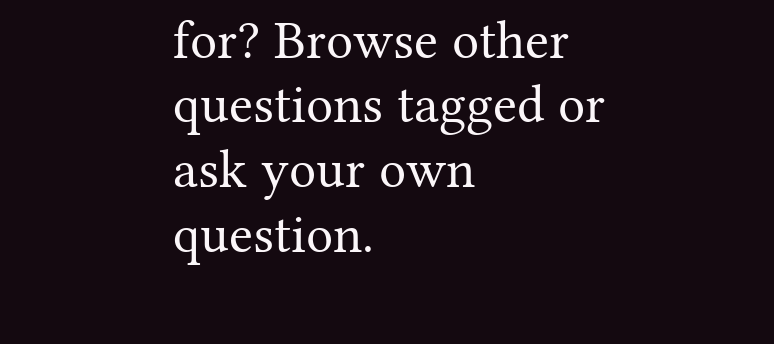for? Browse other questions tagged or ask your own question.